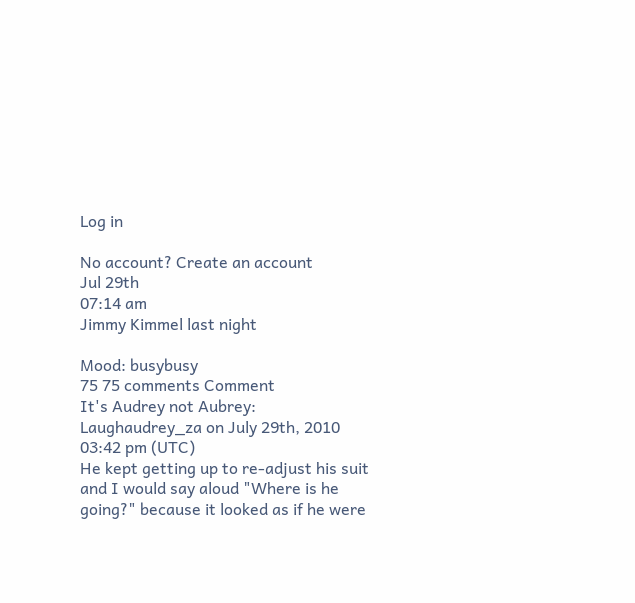Log in

No account? Create an account
Jul 29th
07:14 am
Jimmy Kimmel last night

Mood: busybusy
75 75 comments Comment
It's Audrey not Aubrey: Laughaudrey_za on July 29th, 2010 03:42 pm (UTC)
He kept getting up to re-adjust his suit and I would say aloud "Where is he going?" because it looked as if he were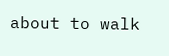about to walk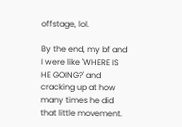offstage, lol.

By the end, my bf and I were like 'WHERE IS HE GOING?' and cracking up at how many times he did that little movement.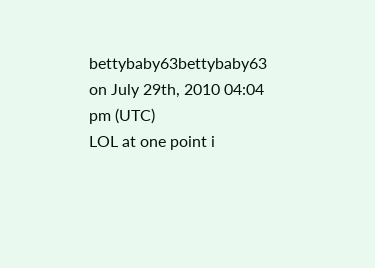bettybaby63bettybaby63 on July 29th, 2010 04:04 pm (UTC)
LOL at one point i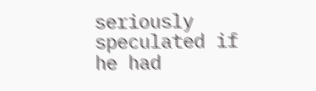seriously speculated if he had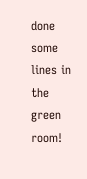done some lines in the green room!